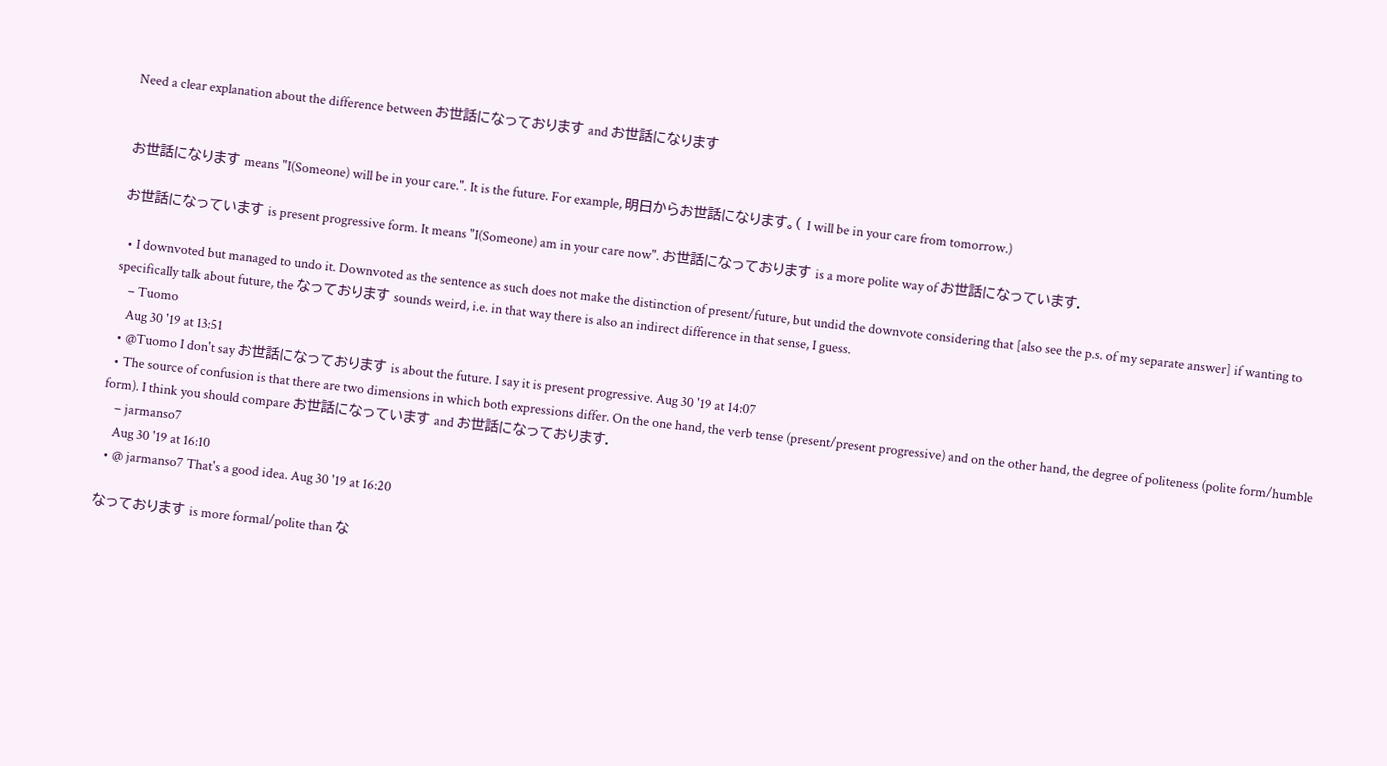Need a clear explanation about the difference between お世話になっております and お世話になります


お世話になります means "I(Someone) will be in your care.". It is the future. For example, 明日からお世話になります。( I will be in your care from tomorrow.)

お世話になっています is present progressive form. It means "I(Someone) am in your care now". お世話になっております is a more polite way of お世話になっています.

  • I downvoted but managed to undo it. Downvoted as the sentence as such does not make the distinction of present/future, but undid the downvote considering that [also see the p.s. of my separate answer] if wanting to specifically talk about future, the なっております sounds weird, i.e. in that way there is also an indirect difference in that sense, I guess.
    – Tuomo
    Aug 30 '19 at 13:51
  • @Tuomo I don't say お世話になっております is about the future. I say it is present progressive. Aug 30 '19 at 14:07
  • The source of confusion is that there are two dimensions in which both expressions differ. On the one hand, the verb tense (present/present progressive) and on the other hand, the degree of politeness (polite form/humble form). I think you should compare お世話になっています and お世話になっております.
    – jarmanso7
    Aug 30 '19 at 16:10
  • @ jarmanso7 That's a good idea. Aug 30 '19 at 16:20

なっております is more formal/polite than な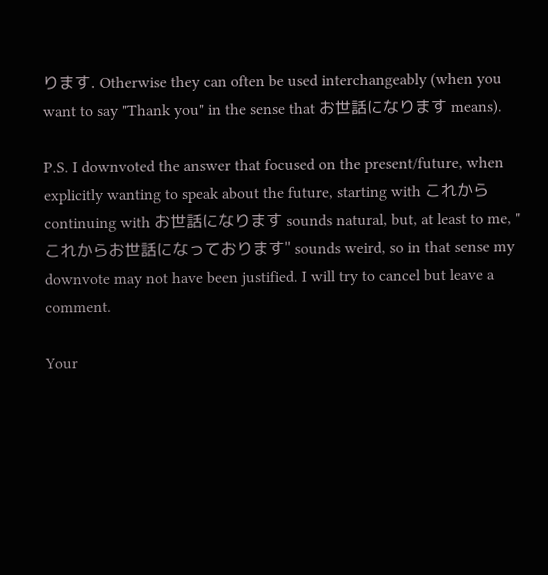ります. Otherwise they can often be used interchangeably (when you want to say "Thank you" in the sense that お世話になります means).

P.S. I downvoted the answer that focused on the present/future, when explicitly wanting to speak about the future, starting with これから continuing with お世話になります sounds natural, but, at least to me, "これからお世話になっております" sounds weird, so in that sense my downvote may not have been justified. I will try to cancel but leave a comment.

Your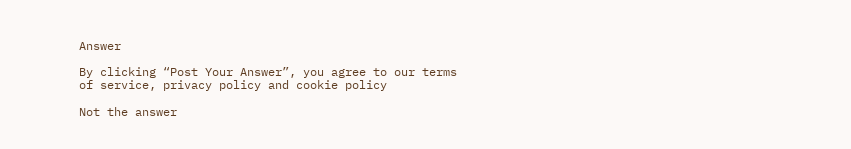Answer

By clicking “Post Your Answer”, you agree to our terms of service, privacy policy and cookie policy

Not the answer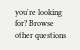you're looking for? Browse other questions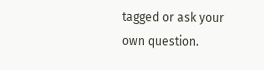tagged or ask your own question.